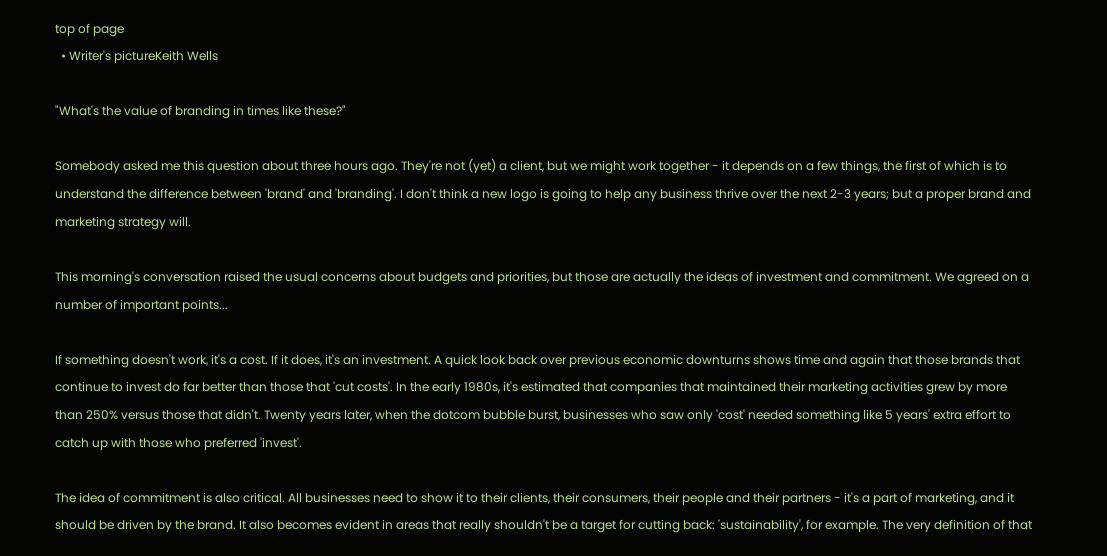top of page
  • Writer's pictureKeith Wells

"What's the value of branding in times like these?"

Somebody asked me this question about three hours ago. They're not (yet) a client, but we might work together - it depends on a few things, the first of which is to understand the difference between 'brand' and 'branding'. I don't think a new logo is going to help any business thrive over the next 2-3 years; but a proper brand and marketing strategy will.

This morning's conversation raised the usual concerns about budgets and priorities, but those are actually the ideas of investment and commitment. We agreed on a number of important points...

If something doesn't work, it's a cost. If it does, it's an investment. A quick look back over previous economic downturns shows time and again that those brands that continue to invest do far better than those that 'cut costs'. In the early 1980s, it's estimated that companies that maintained their marketing activities grew by more than 250% versus those that didn't. Twenty years later, when the dotcom bubble burst, businesses who saw only 'cost' needed something like 5 years' extra effort to catch up with those who preferred 'invest'.

The idea of commitment is also critical. All businesses need to show it to their clients, their consumers, their people and their partners - it's a part of marketing, and it should be driven by the brand. It also becomes evident in areas that really shouldn't be a target for cutting back: 'sustainability', for example. The very definition of that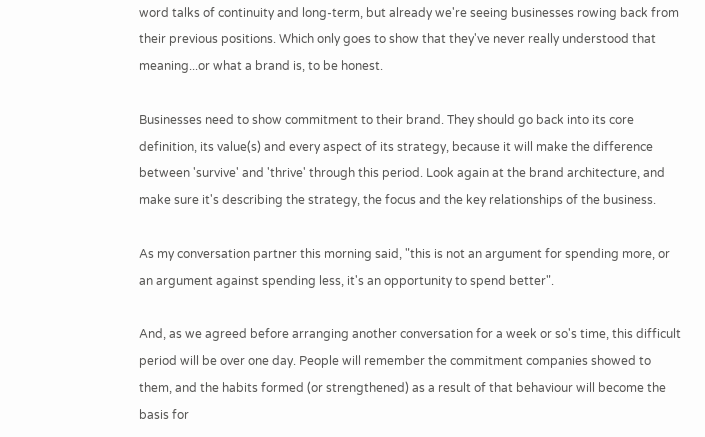word talks of continuity and long-term, but already we're seeing businesses rowing back from their previous positions. Which only goes to show that they've never really understood that meaning...or what a brand is, to be honest.

Businesses need to show commitment to their brand. They should go back into its core definition, its value(s) and every aspect of its strategy, because it will make the difference between 'survive' and 'thrive' through this period. Look again at the brand architecture, and make sure it's describing the strategy, the focus and the key relationships of the business.

As my conversation partner this morning said, "this is not an argument for spending more, or an argument against spending less, it's an opportunity to spend better".

And, as we agreed before arranging another conversation for a week or so's time, this difficult period will be over one day. People will remember the commitment companies showed to them, and the habits formed (or strengthened) as a result of that behaviour will become the basis for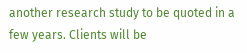another research study to be quoted in a few years. Clients will be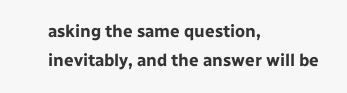asking the same question, inevitably, and the answer will be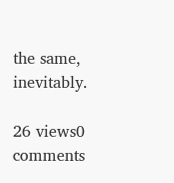the same, inevitably.

26 views0 comments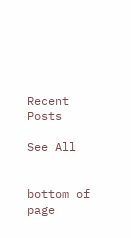Recent Posts

See All


bottom of page